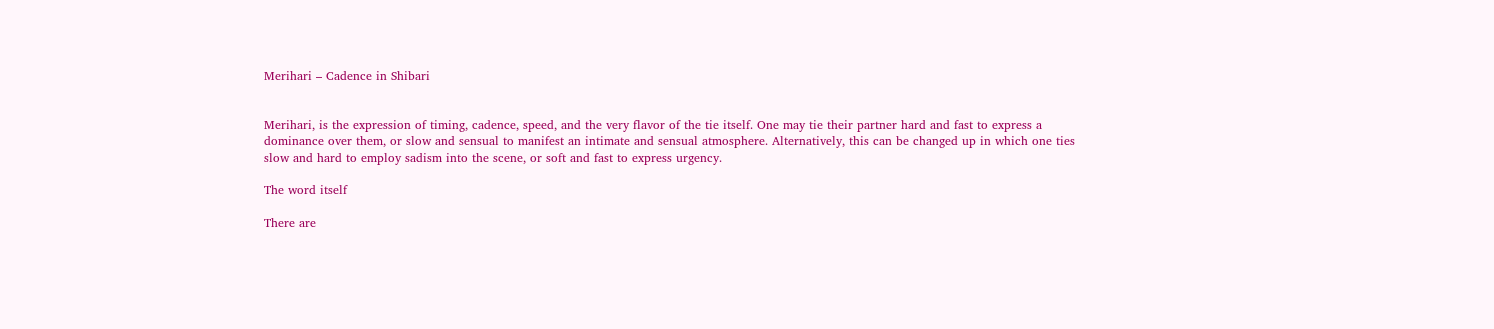Merihari – Cadence in Shibari


Merihari, is the expression of timing, cadence, speed, and the very flavor of the tie itself. One may tie their partner hard and fast to express a dominance over them, or slow and sensual to manifest an intimate and sensual atmosphere. Alternatively, this can be changed up in which one ties slow and hard to employ sadism into the scene, or soft and fast to express urgency.

The word itself

There are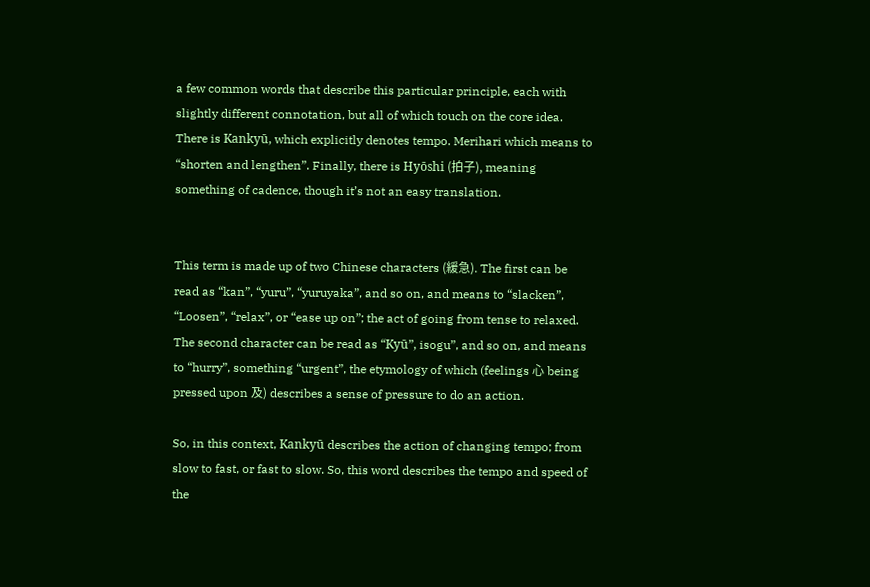a few common words that describe this particular principle, each with slightly different connotation, but all of which touch on the core idea. There is Kankyū, which explicitly denotes tempo. Merihari which means to “shorten and lengthen”. Finally, there is Hyōshi (拍子), meaning something of cadence, though it’s not an easy translation.


This term is made up of two Chinese characters (緩急). The first can be read as “kan”, “yuru”, “yuruyaka”, and so on, and means to “slacken”, “Loosen”, “relax”, or “ease up on”; the act of going from tense to relaxed. The second character can be read as “Kyū”, isogu”, and so on, and means to “hurry”, something “urgent”, the etymology of which (feelings 心 being pressed upon 及) describes a sense of pressure to do an action.

So, in this context, Kankyū describes the action of changing tempo; from slow to fast, or fast to slow. So, this word describes the tempo and speed of the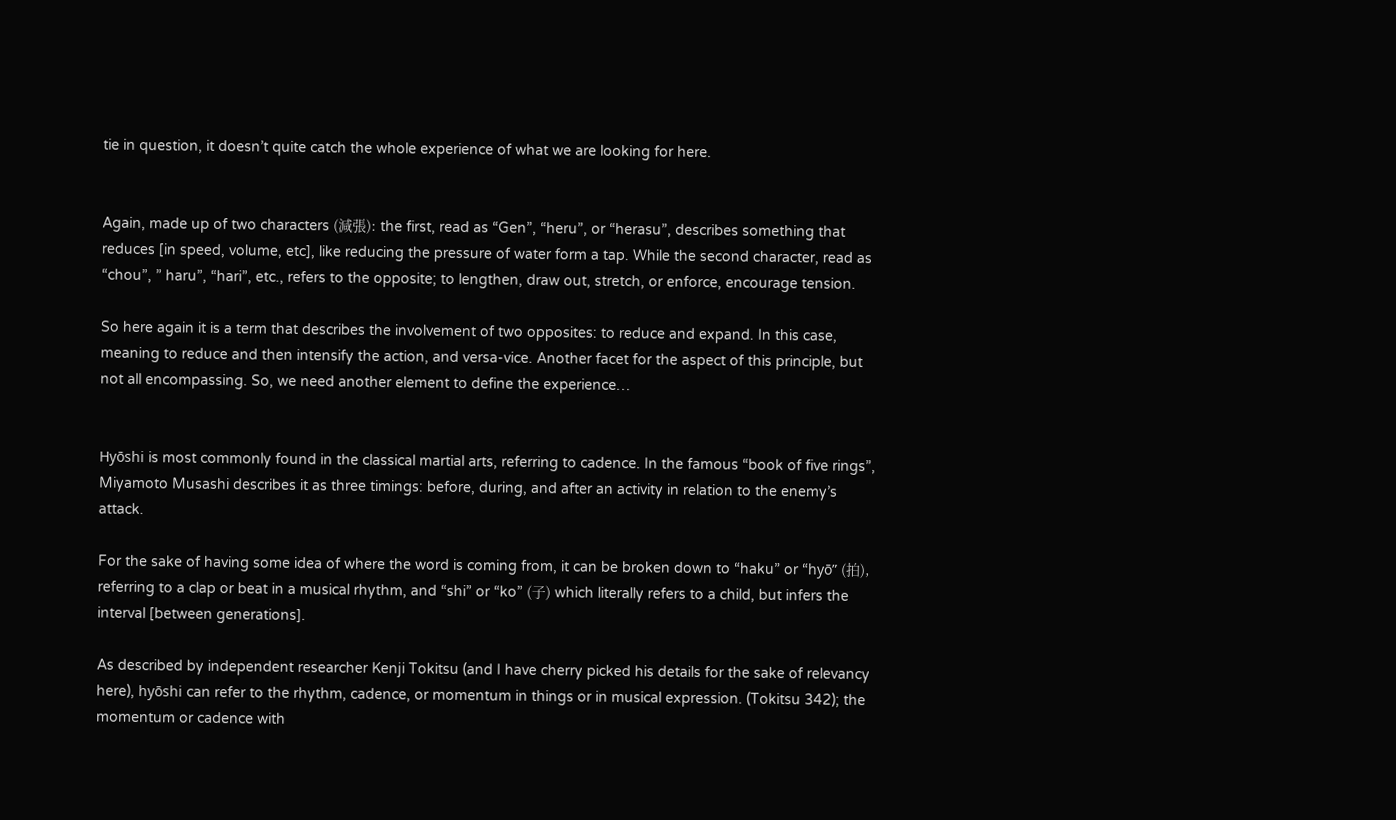tie in question, it doesn’t quite catch the whole experience of what we are looking for here.


Again, made up of two characters (減張): the first, read as “Gen”, “heru”, or “herasu”, describes something that reduces [in speed, volume, etc], like reducing the pressure of water form a tap. While the second character, read as “chou”, ” haru”, “hari”, etc., refers to the opposite; to lengthen, draw out, stretch, or enforce, encourage tension.

So here again it is a term that describes the involvement of two opposites: to reduce and expand. In this case, meaning to reduce and then intensify the action, and versa-vice. Another facet for the aspect of this principle, but not all encompassing. So, we need another element to define the experience…


Hyōshi is most commonly found in the classical martial arts, referring to cadence. In the famous “book of five rings”, Miyamoto Musashi describes it as three timings: before, during, and after an activity in relation to the enemy’s attack.

For the sake of having some idea of where the word is coming from, it can be broken down to “haku” or “hyō” (拍), referring to a clap or beat in a musical rhythm, and “shi” or “ko” (子) which literally refers to a child, but infers the interval [between generations].

As described by independent researcher Kenji Tokitsu (and I have cherry picked his details for the sake of relevancy here), hyōshi can refer to the rhythm, cadence, or momentum in things or in musical expression. (Tokitsu 342); the momentum or cadence with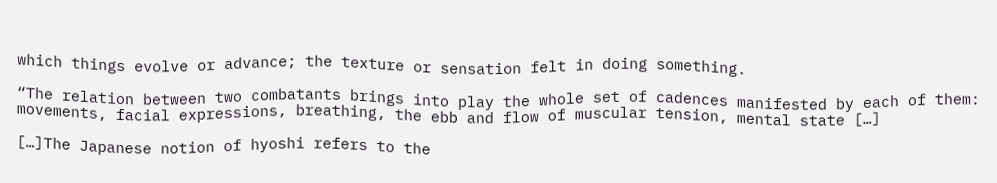which things evolve or advance; the texture or sensation felt in doing something.

“The relation between two combatants brings into play the whole set of cadences manifested by each of them: movements, facial expressions, breathing, the ebb and flow of muscular tension, mental state […]

[…]The Japanese notion of hyoshi refers to the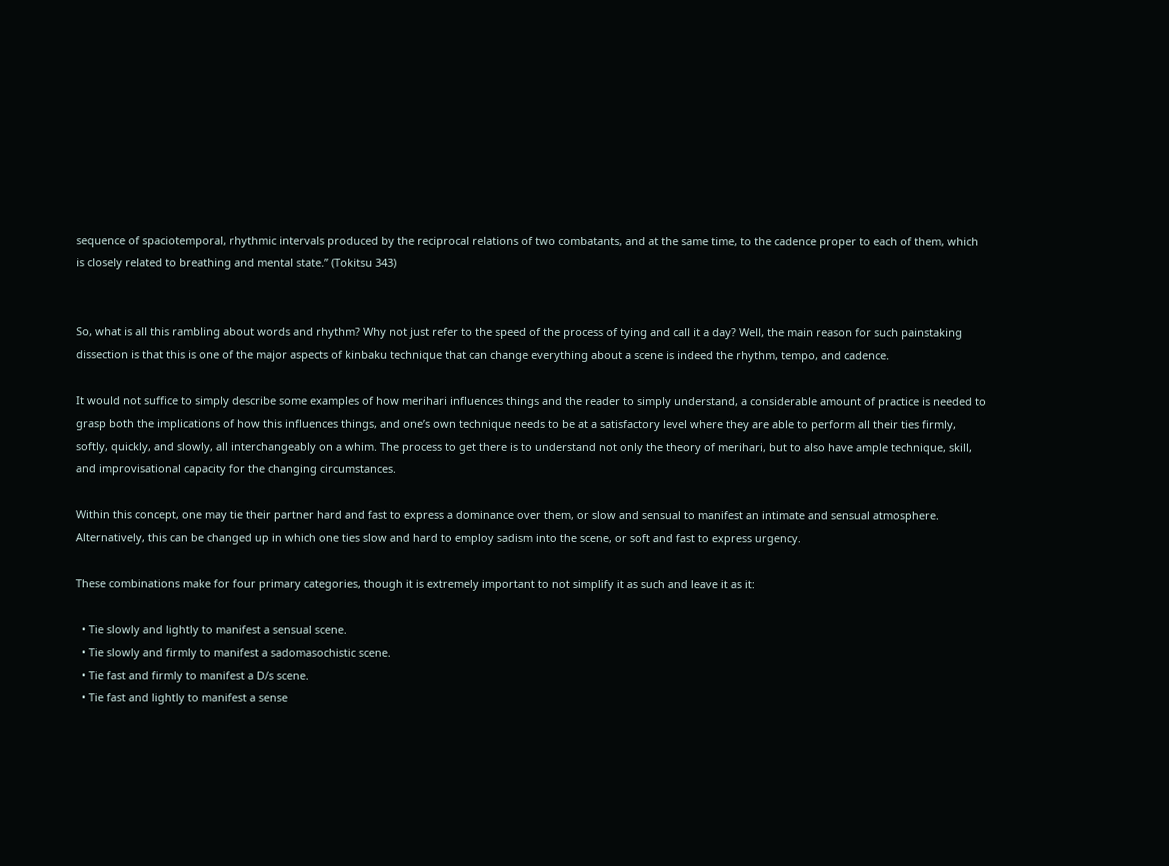sequence of spaciotemporal, rhythmic intervals produced by the reciprocal relations of two combatants, and at the same time, to the cadence proper to each of them, which is closely related to breathing and mental state.” (Tokitsu 343)


So, what is all this rambling about words and rhythm? Why not just refer to the speed of the process of tying and call it a day? Well, the main reason for such painstaking dissection is that this is one of the major aspects of kinbaku technique that can change everything about a scene is indeed the rhythm, tempo, and cadence.

It would not suffice to simply describe some examples of how merihari influences things and the reader to simply understand, a considerable amount of practice is needed to grasp both the implications of how this influences things, and one’s own technique needs to be at a satisfactory level where they are able to perform all their ties firmly, softly, quickly, and slowly, all interchangeably on a whim. The process to get there is to understand not only the theory of merihari, but to also have ample technique, skill, and improvisational capacity for the changing circumstances.

Within this concept, one may tie their partner hard and fast to express a dominance over them, or slow and sensual to manifest an intimate and sensual atmosphere. Alternatively, this can be changed up in which one ties slow and hard to employ sadism into the scene, or soft and fast to express urgency.

These combinations make for four primary categories, though it is extremely important to not simplify it as such and leave it as it:

  • Tie slowly and lightly to manifest a sensual scene.
  • Tie slowly and firmly to manifest a sadomasochistic scene.
  • Tie fast and firmly to manifest a D/s scene.
  • Tie fast and lightly to manifest a sense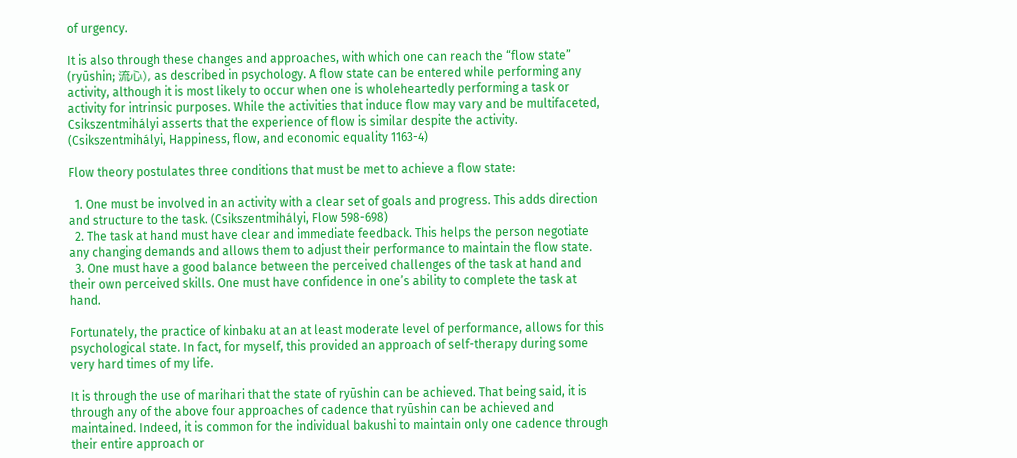of urgency.

It is also through these changes and approaches, with which one can reach the “flow state” (ryūshin; 流心), as described in psychology. A flow state can be entered while performing any activity, although it is most likely to occur when one is wholeheartedly performing a task or activity for intrinsic purposes. While the activities that induce flow may vary and be multifaceted, Csikszentmihályi asserts that the experience of flow is similar despite the activity. (Csikszentmihályi, Happiness, flow, and economic equality 1163-4)

Flow theory postulates three conditions that must be met to achieve a flow state:

  1. One must be involved in an activity with a clear set of goals and progress. This adds direction and structure to the task. (Csikszentmihályi, Flow 598-698)
  2. The task at hand must have clear and immediate feedback. This helps the person negotiate any changing demands and allows them to adjust their performance to maintain the flow state.
  3. One must have a good balance between the perceived challenges of the task at hand and their own perceived skills. One must have confidence in one’s ability to complete the task at hand.

Fortunately, the practice of kinbaku at an at least moderate level of performance, allows for this psychological state. In fact, for myself, this provided an approach of self-therapy during some very hard times of my life.

It is through the use of marihari that the state of ryūshin can be achieved. That being said, it is through any of the above four approaches of cadence that ryūshin can be achieved and maintained. Indeed, it is common for the individual bakushi to maintain only one cadence through their entire approach or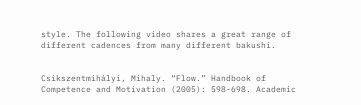style. The following video shares a great range of different cadences from many different bakushi.


Csikszentmihályi, Mihaly. “Flow.” Handbook of Competence and Motivation (2005): 598-698. Academic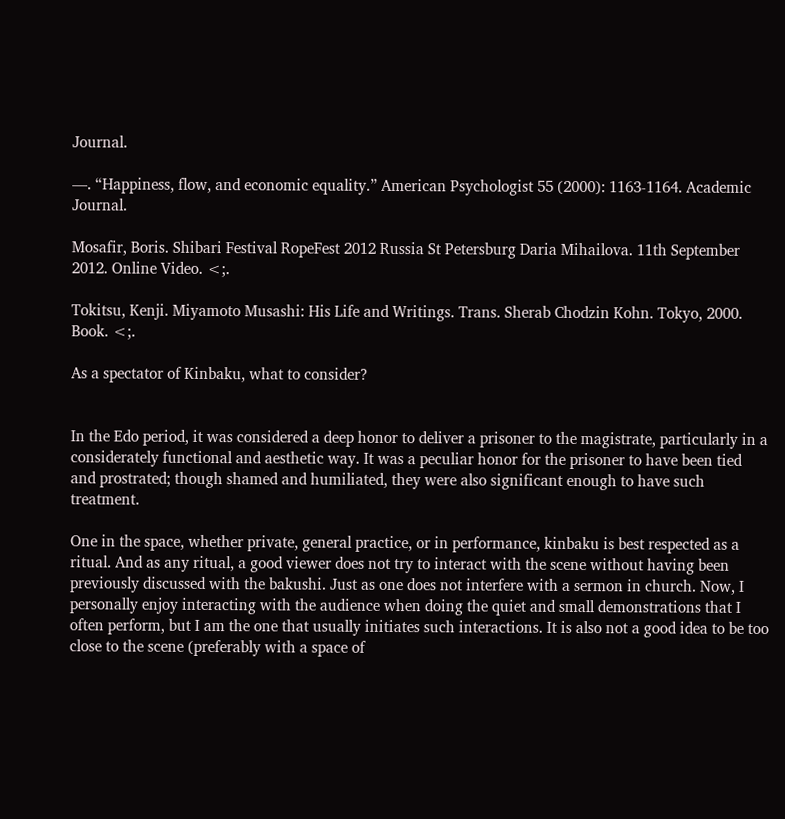Journal.

—. “Happiness, flow, and economic equality.” American Psychologist 55 (2000): 1163-1164. Academic Journal.

Mosafir, Boris. Shibari Festival RopeFest 2012 Russia St Petersburg Daria Mihailova. 11th September 2012. Online Video. <;.

Tokitsu, Kenji. Miyamoto Musashi: His Life and Writings. Trans. Sherab Chodzin Kohn. Tokyo, 2000. Book. <;.

As a spectator of Kinbaku, what to consider?


In the Edo period, it was considered a deep honor to deliver a prisoner to the magistrate, particularly in a considerately functional and aesthetic way. It was a peculiar honor for the prisoner to have been tied and prostrated; though shamed and humiliated, they were also significant enough to have such treatment.

One in the space, whether private, general practice, or in performance, kinbaku is best respected as a ritual. And as any ritual, a good viewer does not try to interact with the scene without having been previously discussed with the bakushi. Just as one does not interfere with a sermon in church. Now, I personally enjoy interacting with the audience when doing the quiet and small demonstrations that I often perform, but I am the one that usually initiates such interactions. It is also not a good idea to be too close to the scene (preferably with a space of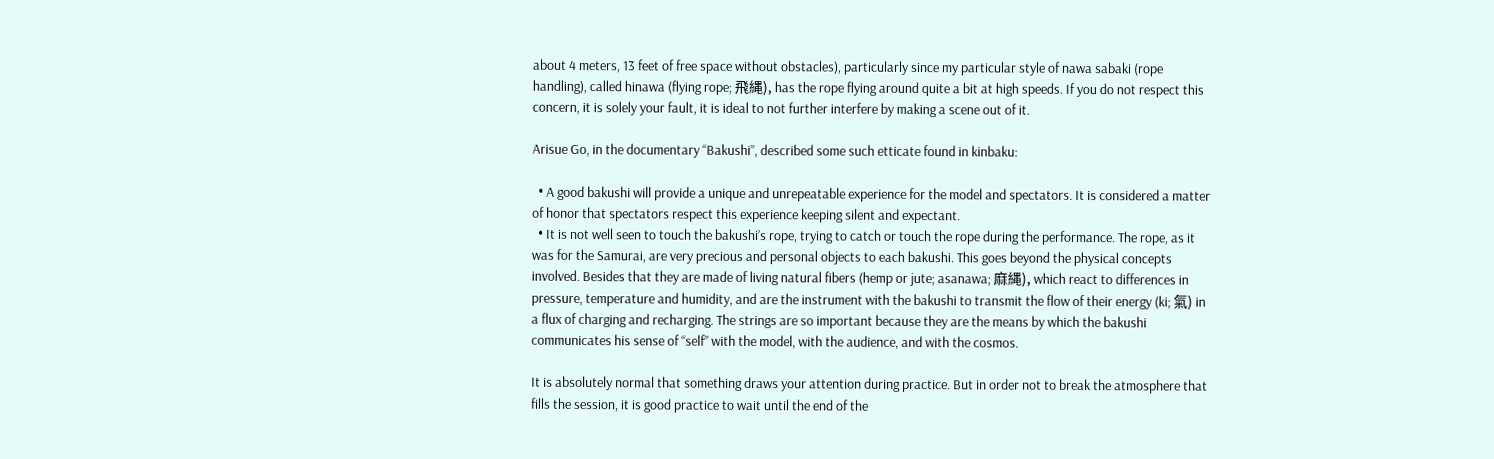about 4 meters, 13 feet of free space without obstacles), particularly since my particular style of nawa sabaki (rope handling), called hinawa (flying rope; 飛縄), has the rope flying around quite a bit at high speeds. If you do not respect this concern, it is solely your fault, it is ideal to not further interfere by making a scene out of it.

Arisue Go, in the documentary “Bakushi”, described some such etticate found in kinbaku:

  • A good bakushi will provide a unique and unrepeatable experience for the model and spectators. It is considered a matter of honor that spectators respect this experience keeping silent and expectant.
  • It is not well seen to touch the bakushi’s rope, trying to catch or touch the rope during the performance. The rope, as it was for the Samurai, are very precious and personal objects to each bakushi. This goes beyond the physical concepts involved. Besides that they are made of living natural fibers (hemp or jute; asanawa; 麻縄), which react to differences in pressure, temperature and humidity, and are the instrument with the bakushi to transmit the flow of their energy (ki; 氣) in a flux of charging and recharging. The strings are so important because they are the means by which the bakushi communicates his sense of “self” with the model, with the audience, and with the cosmos.

It is absolutely normal that something draws your attention during practice. But in order not to break the atmosphere that fills the session, it is good practice to wait until the end of the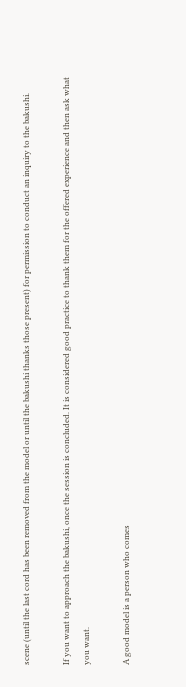scene (until the last cord has been removed from the model or until the bakushi thanks those present) for permission to conduct an inquiry to the bakushi.

If you want to approach the bakushi, once the session is concluded. It is considered good practice to thank them for the offered experience and then ask what you want.

A good model is a person who comes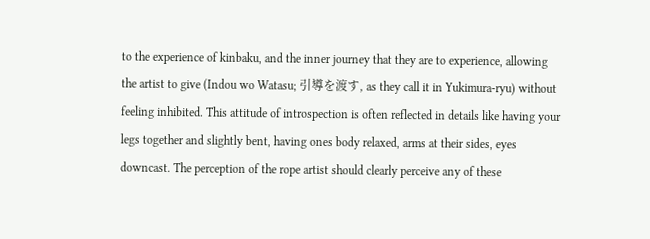to the experience of kinbaku, and the inner journey that they are to experience, allowing the artist to give (Indou wo Watasu; 引導を渡す, as they call it in Yukimura-ryu) without feeling inhibited. This attitude of introspection is often reflected in details like having your legs together and slightly bent, having ones body relaxed, arms at their sides, eyes downcast. The perception of the rope artist should clearly perceive any of these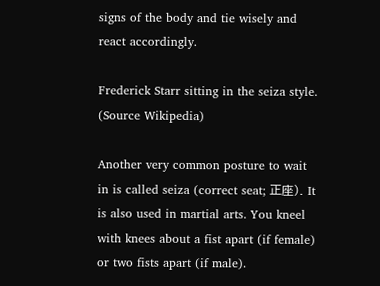signs of the body and tie wisely and react accordingly.

Frederick Starr sitting in the seiza style. (Source Wikipedia)

Another very common posture to wait in is called seiza (correct seat; 正座). It is also used in martial arts. You kneel with knees about a fist apart (if female) or two fists apart (if male).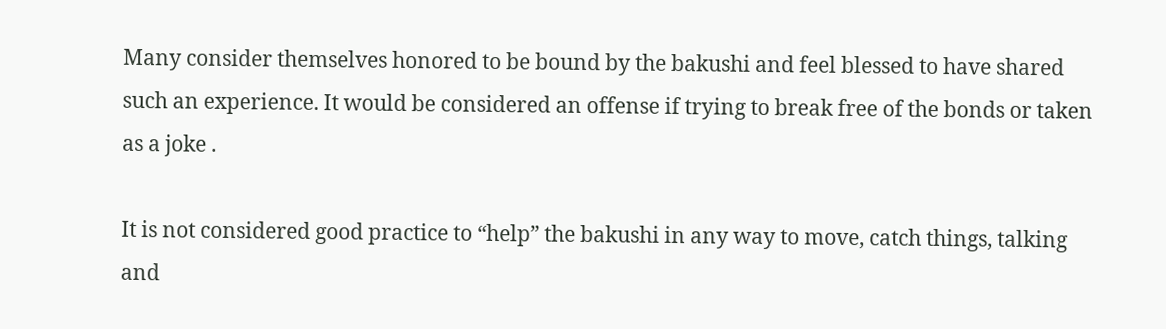Many consider themselves honored to be bound by the bakushi and feel blessed to have shared such an experience. It would be considered an offense if trying to break free of the bonds or taken as a joke .

It is not considered good practice to “help” the bakushi in any way to move, catch things, talking and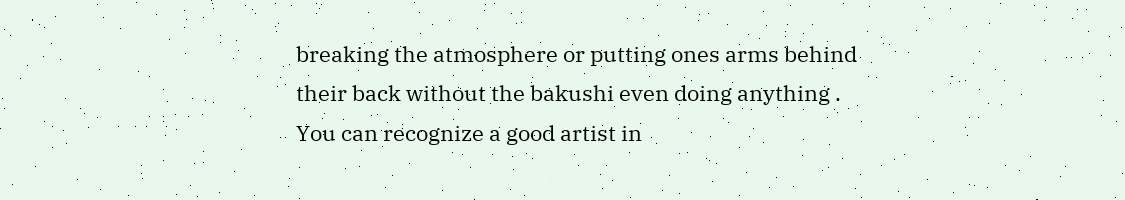breaking the atmosphere or putting ones arms behind their back without the bakushi even doing anything . You can recognize a good artist in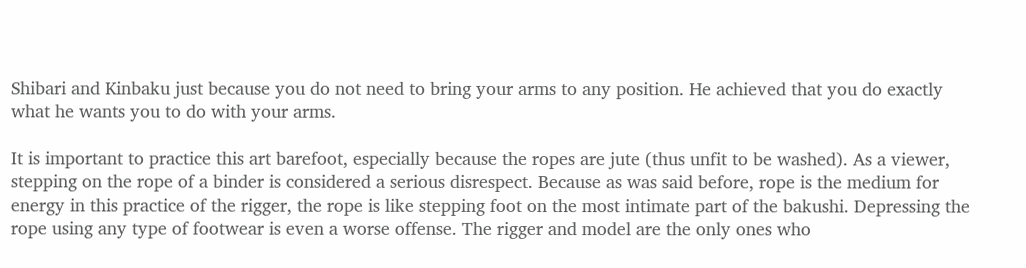Shibari and Kinbaku just because you do not need to bring your arms to any position. He achieved that you do exactly what he wants you to do with your arms.

It is important to practice this art barefoot, especially because the ropes are jute (thus unfit to be washed). As a viewer, stepping on the rope of a binder is considered a serious disrespect. Because as was said before, rope is the medium for energy in this practice of the rigger, the rope is like stepping foot on the most intimate part of the bakushi. Depressing the rope using any type of footwear is even a worse offense. The rigger and model are the only ones who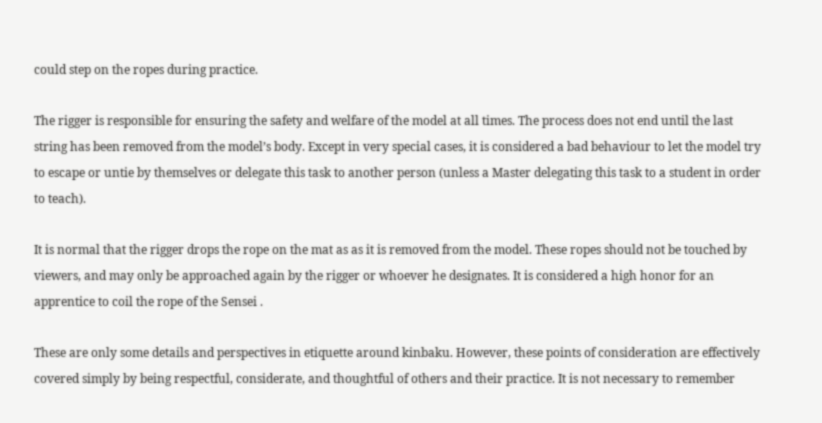could step on the ropes during practice.

The rigger is responsible for ensuring the safety and welfare of the model at all times. The process does not end until the last string has been removed from the model’s body. Except in very special cases, it is considered a bad behaviour to let the model try to escape or untie by themselves or delegate this task to another person (unless a Master delegating this task to a student in order to teach).

It is normal that the rigger drops the rope on the mat as as it is removed from the model. These ropes should not be touched by viewers, and may only be approached again by the rigger or whoever he designates. It is considered a high honor for an apprentice to coil the rope of the Sensei .

These are only some details and perspectives in etiquette around kinbaku. However, these points of consideration are effectively covered simply by being respectful, considerate, and thoughtful of others and their practice. It is not necessary to remember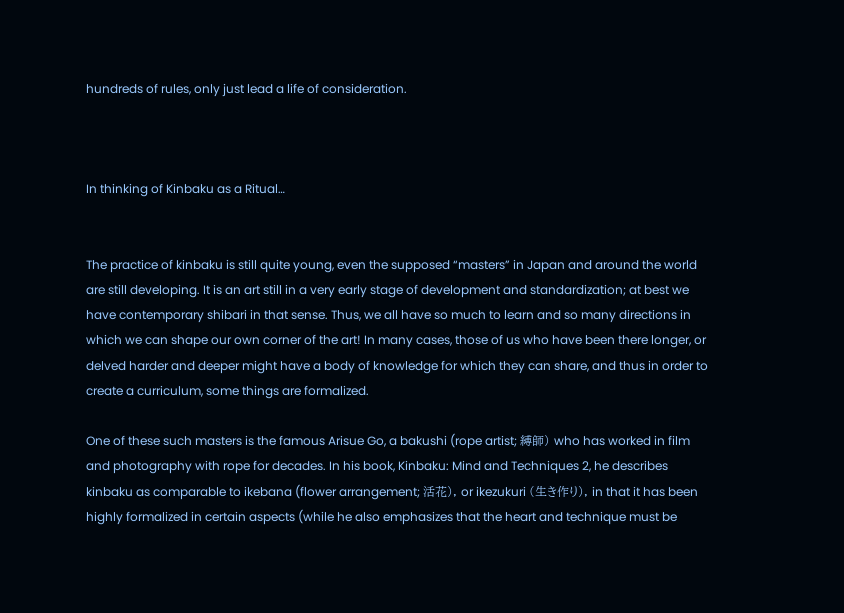hundreds of rules, only just lead a life of consideration.



In thinking of Kinbaku as a Ritual…


The practice of kinbaku is still quite young, even the supposed “masters” in Japan and around the world are still developing. It is an art still in a very early stage of development and standardization; at best we have contemporary shibari in that sense. Thus, we all have so much to learn and so many directions in which we can shape our own corner of the art! In many cases, those of us who have been there longer, or delved harder and deeper might have a body of knowledge for which they can share, and thus in order to create a curriculum, some things are formalized.

One of these such masters is the famous Arisue Go, a bakushi (rope artist; 縛師) who has worked in film and photography with rope for decades. In his book, Kinbaku: Mind and Techniques 2, he describes kinbaku as comparable to ikebana (flower arrangement; 活花), or ikezukuri (生き作り), in that it has been highly formalized in certain aspects (while he also emphasizes that the heart and technique must be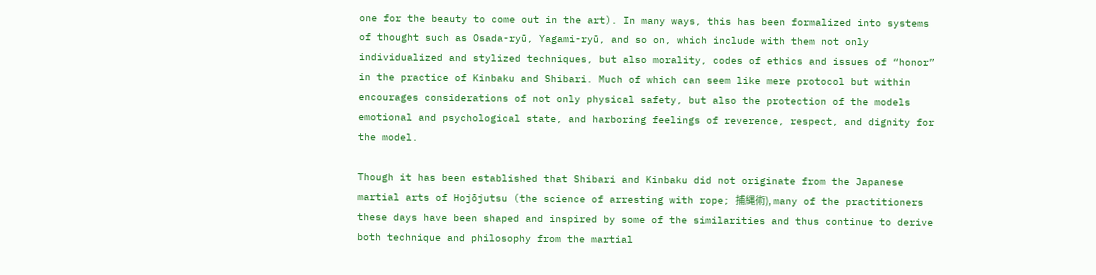one for the beauty to come out in the art). In many ways, this has been formalized into systems of thought such as Osada-ryū, Yagami-ryū, and so on, which include with them not only individualized and stylized techniques, but also morality, codes of ethics and issues of “honor” in the practice of Kinbaku and Shibari. Much of which can seem like mere protocol but within encourages considerations of not only physical safety, but also the protection of the models emotional and psychological state, and harboring feelings of reverence, respect, and dignity for the model.

Though it has been established that Shibari and Kinbaku did not originate from the Japanese martial arts of Hojōjutsu (the science of arresting with rope; 捕縄術), many of the practitioners these days have been shaped and inspired by some of the similarities and thus continue to derive both technique and philosophy from the martial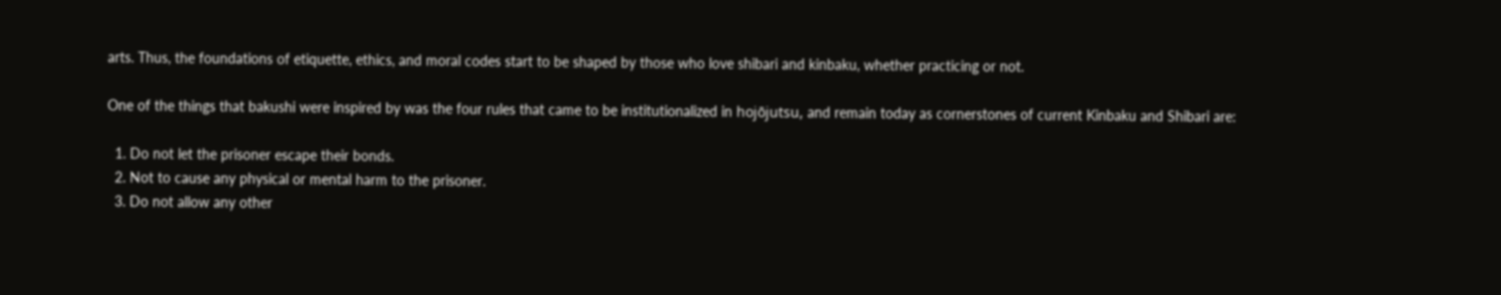arts. Thus, the foundations of etiquette, ethics, and moral codes start to be shaped by those who love shibari and kinbaku, whether practicing or not.

One of the things that bakushi were inspired by was the four rules that came to be institutionalized in hojōjutsu, and remain today as cornerstones of current Kinbaku and Shibari are:

  1. Do not let the prisoner escape their bonds.
  2. Not to cause any physical or mental harm to the prisoner.
  3. Do not allow any other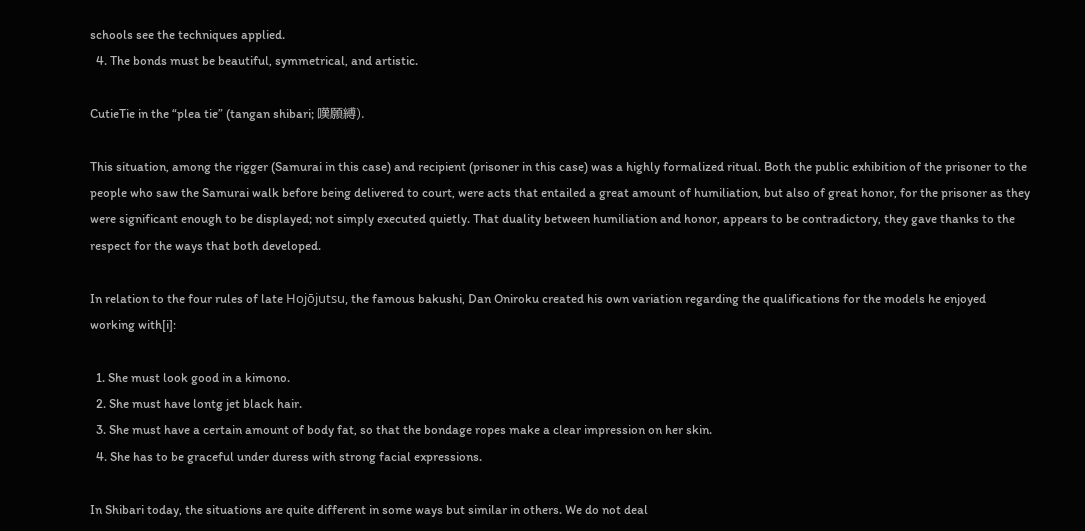schools see the techniques applied.
  4. The bonds must be beautiful, symmetrical, and artistic.

CutieTie in the “plea tie” (tangan shibari; 嘆願縛).

This situation, among the rigger (Samurai in this case) and recipient (prisoner in this case) was a highly formalized ritual. Both the public exhibition of the prisoner to the people who saw the Samurai walk before being delivered to court, were acts that entailed a great amount of humiliation, but also of great honor, for the prisoner as they were significant enough to be displayed; not simply executed quietly. That duality between humiliation and honor, appears to be contradictory, they gave thanks to the respect for the ways that both developed.

In relation to the four rules of late Hojōjutsu, the famous bakushi, Dan Oniroku created his own variation regarding the qualifications for the models he enjoyed working with[i]:

  1. She must look good in a kimono.
  2. She must have lontg jet black hair.
  3. She must have a certain amount of body fat, so that the bondage ropes make a clear impression on her skin.
  4. She has to be graceful under duress with strong facial expressions.

In Shibari today, the situations are quite different in some ways but similar in others. We do not deal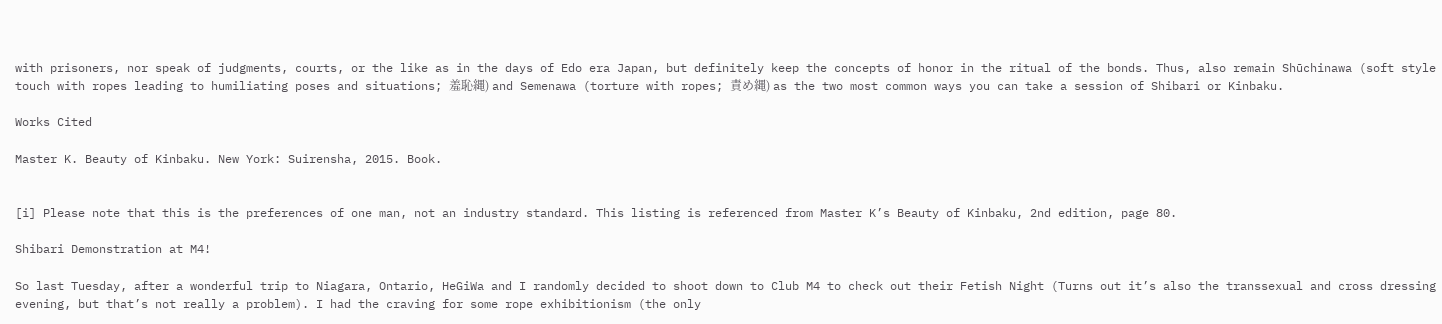with prisoners, nor speak of judgments, courts, or the like as in the days of Edo era Japan, but definitely keep the concepts of honor in the ritual of the bonds. Thus, also remain Shūchinawa (soft style touch with ropes leading to humiliating poses and situations; 羞恥縄) and Semenawa (torture with ropes; 責め縄) as the two most common ways you can take a session of Shibari or Kinbaku.

Works Cited

Master K. Beauty of Kinbaku. New York: Suirensha, 2015. Book.


[i] Please note that this is the preferences of one man, not an industry standard. This listing is referenced from Master K’s Beauty of Kinbaku, 2nd edition, page 80.

Shibari Demonstration at M4!

So last Tuesday, after a wonderful trip to Niagara, Ontario, HeGiWa and I randomly decided to shoot down to Club M4 to check out their Fetish Night (Turns out it’s also the transsexual and cross dressing evening, but that’s not really a problem). I had the craving for some rope exhibitionism (the only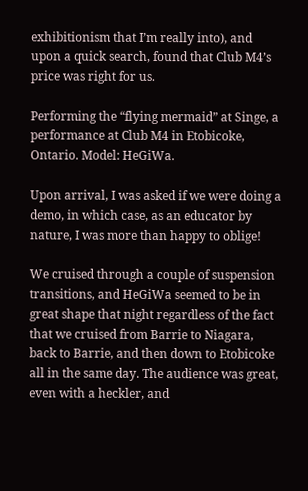exhibitionism that I’m really into), and upon a quick search, found that Club M4’s price was right for us.

Performing the “flying mermaid” at Singe, a performance at Club M4 in Etobicoke, Ontario. Model: HeGiWa.

Upon arrival, I was asked if we were doing a demo, in which case, as an educator by nature, I was more than happy to oblige!

We cruised through a couple of suspension transitions, and HeGiWa seemed to be in great shape that night regardless of the fact that we cruised from Barrie to Niagara, back to Barrie, and then down to Etobicoke all in the same day. The audience was great, even with a heckler, and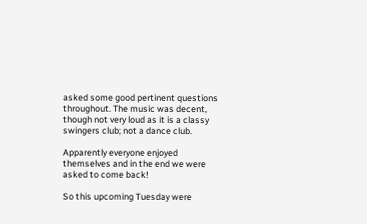asked some good pertinent questions throughout. The music was decent, though not very loud as it is a classy swingers club; not a dance club.

Apparently everyone enjoyed themselves and in the end we were asked to come back!

So this upcoming Tuesday were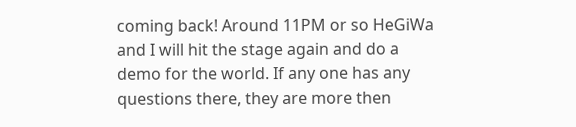coming back! Around 11PM or so HeGiWa and I will hit the stage again and do a demo for the world. If any one has any questions there, they are more then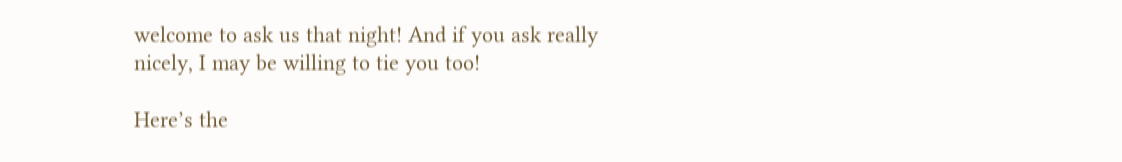welcome to ask us that night! And if you ask really nicely, I may be willing to tie you too!

Here’s the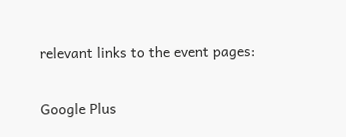relevant links to the event pages:


Google Plus